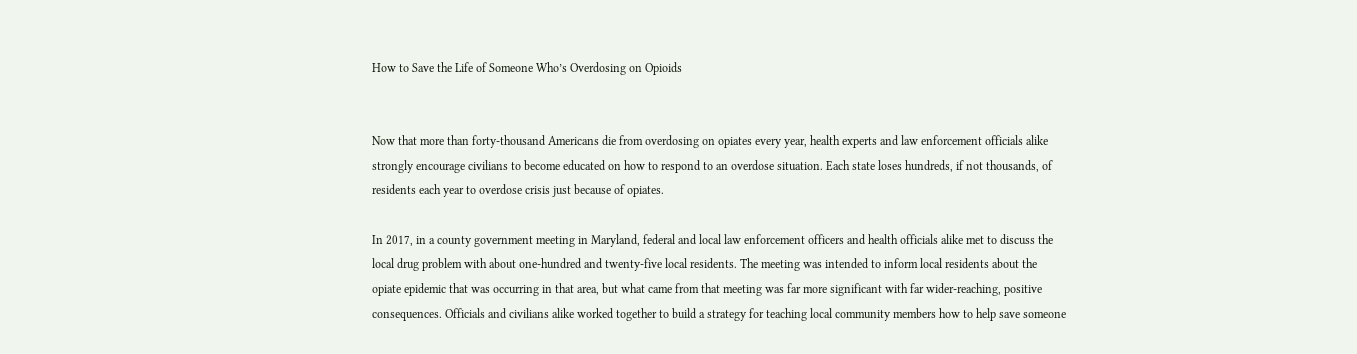How to Save the Life of Someone Who’s Overdosing on Opioids


Now that more than forty-thousand Americans die from overdosing on opiates every year, health experts and law enforcement officials alike strongly encourage civilians to become educated on how to respond to an overdose situation. Each state loses hundreds, if not thousands, of residents each year to overdose crisis just because of opiates.

In 2017, in a county government meeting in Maryland, federal and local law enforcement officers and health officials alike met to discuss the local drug problem with about one-hundred and twenty-five local residents. The meeting was intended to inform local residents about the opiate epidemic that was occurring in that area, but what came from that meeting was far more significant with far wider-reaching, positive consequences. Officials and civilians alike worked together to build a strategy for teaching local community members how to help save someone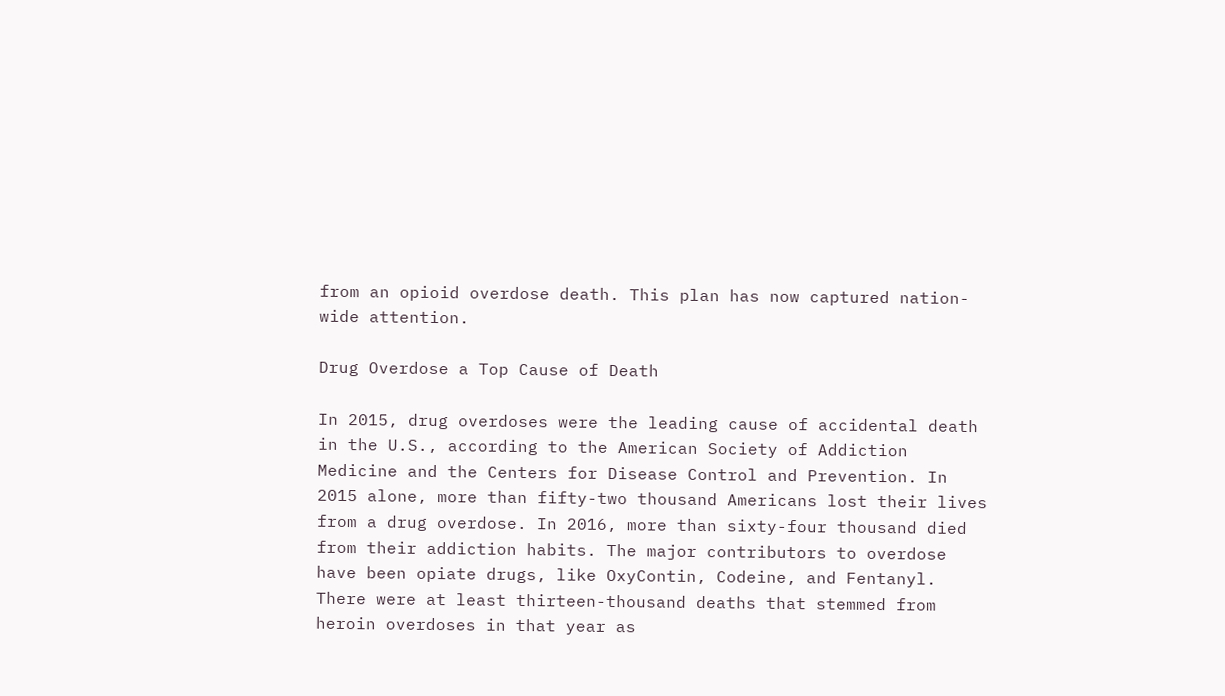from an opioid overdose death. This plan has now captured nation-wide attention.

Drug Overdose a Top Cause of Death

In 2015, drug overdoses were the leading cause of accidental death in the U.S., according to the American Society of Addiction Medicine and the Centers for Disease Control and Prevention. In 2015 alone, more than fifty-two thousand Americans lost their lives from a drug overdose. In 2016, more than sixty-four thousand died from their addiction habits. The major contributors to overdose have been opiate drugs, like OxyContin, Codeine, and Fentanyl. There were at least thirteen-thousand deaths that stemmed from heroin overdoses in that year as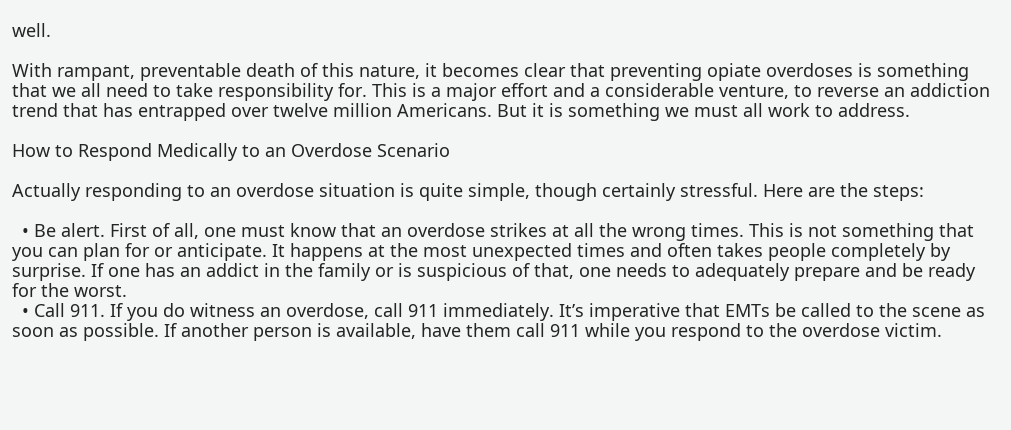well.

With rampant, preventable death of this nature, it becomes clear that preventing opiate overdoses is something that we all need to take responsibility for. This is a major effort and a considerable venture, to reverse an addiction trend that has entrapped over twelve million Americans. But it is something we must all work to address.

How to Respond Medically to an Overdose Scenario

Actually responding to an overdose situation is quite simple, though certainly stressful. Here are the steps:

  • Be alert. First of all, one must know that an overdose strikes at all the wrong times. This is not something that you can plan for or anticipate. It happens at the most unexpected times and often takes people completely by surprise. If one has an addict in the family or is suspicious of that, one needs to adequately prepare and be ready for the worst.
  • Call 911. If you do witness an overdose, call 911 immediately. It’s imperative that EMTs be called to the scene as soon as possible. If another person is available, have them call 911 while you respond to the overdose victim.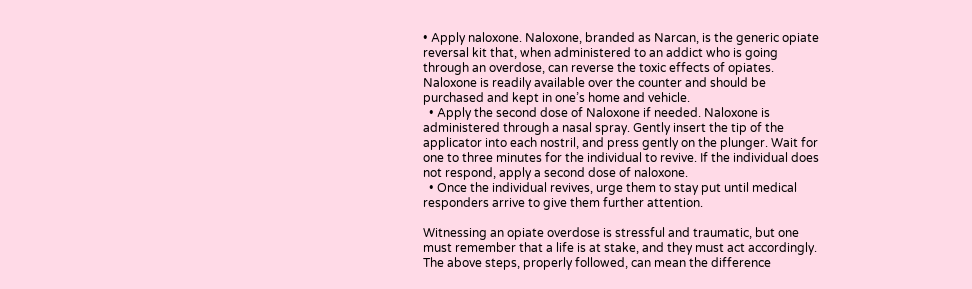• Apply naloxone. Naloxone, branded as Narcan, is the generic opiate reversal kit that, when administered to an addict who is going through an overdose, can reverse the toxic effects of opiates. Naloxone is readily available over the counter and should be purchased and kept in one’s home and vehicle.
  • Apply the second dose of Naloxone if needed. Naloxone is administered through a nasal spray. Gently insert the tip of the applicator into each nostril, and press gently on the plunger. Wait for one to three minutes for the individual to revive. If the individual does not respond, apply a second dose of naloxone.
  • Once the individual revives, urge them to stay put until medical responders arrive to give them further attention.

Witnessing an opiate overdose is stressful and traumatic, but one must remember that a life is at stake, and they must act accordingly. The above steps, properly followed, can mean the difference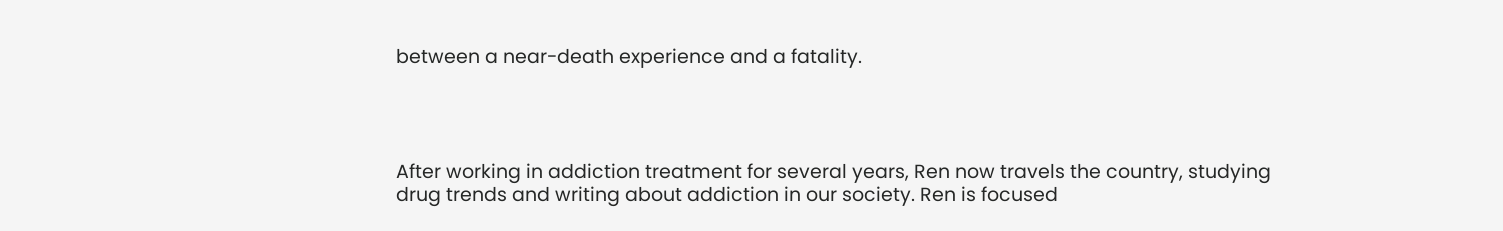between a near-death experience and a fatality.




After working in addiction treatment for several years, Ren now travels the country, studying drug trends and writing about addiction in our society. Ren is focused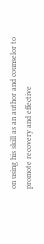on using his skill as an author and counselor to promote recovery and effective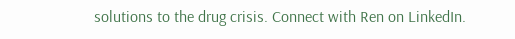solutions to the drug crisis. Connect with Ren on LinkedIn.